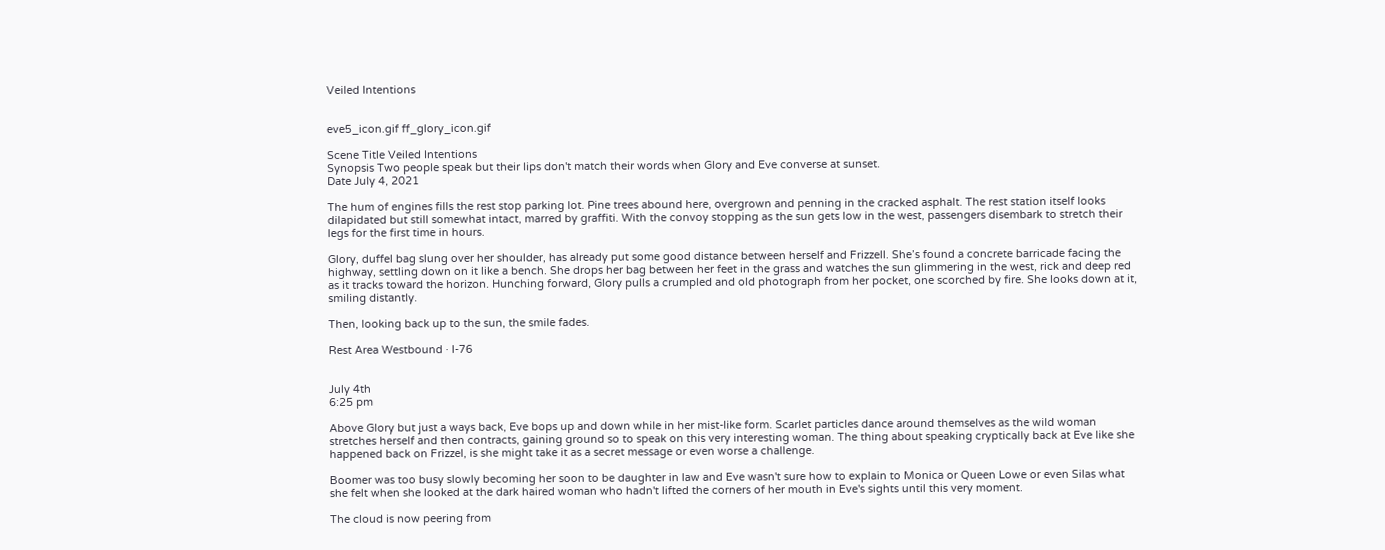Veiled Intentions


eve5_icon.gif ff_glory_icon.gif

Scene Title Veiled Intentions
Synopsis Two people speak but their lips don't match their words when Glory and Eve converse at sunset.
Date July 4, 2021

The hum of engines fills the rest stop parking lot. Pine trees abound here, overgrown and penning in the cracked asphalt. The rest station itself looks dilapidated but still somewhat intact, marred by graffiti. With the convoy stopping as the sun gets low in the west, passengers disembark to stretch their legs for the first time in hours.

Glory, duffel bag slung over her shoulder, has already put some good distance between herself and Frizzell. She’s found a concrete barricade facing the highway, settling down on it like a bench. She drops her bag between her feet in the grass and watches the sun glimmering in the west, rick and deep red as it tracks toward the horizon. Hunching forward, Glory pulls a crumpled and old photograph from her pocket, one scorched by fire. She looks down at it, smiling distantly.

Then, looking back up to the sun, the smile fades.

Rest Area Westbound · I-76


July 4th
6:25 pm

Above Glory but just a ways back, Eve bops up and down while in her mist-like form. Scarlet particles dance around themselves as the wild woman stretches herself and then contracts, gaining ground so to speak on this very interesting woman. The thing about speaking cryptically back at Eve like she happened back on Frizzel, is she might take it as a secret message or even worse a challenge.

Boomer was too busy slowly becoming her soon to be daughter in law and Eve wasn't sure how to explain to Monica or Queen Lowe or even Silas what she felt when she looked at the dark haired woman who hadn't lifted the corners of her mouth in Eve's sights until this very moment.

The cloud is now peering from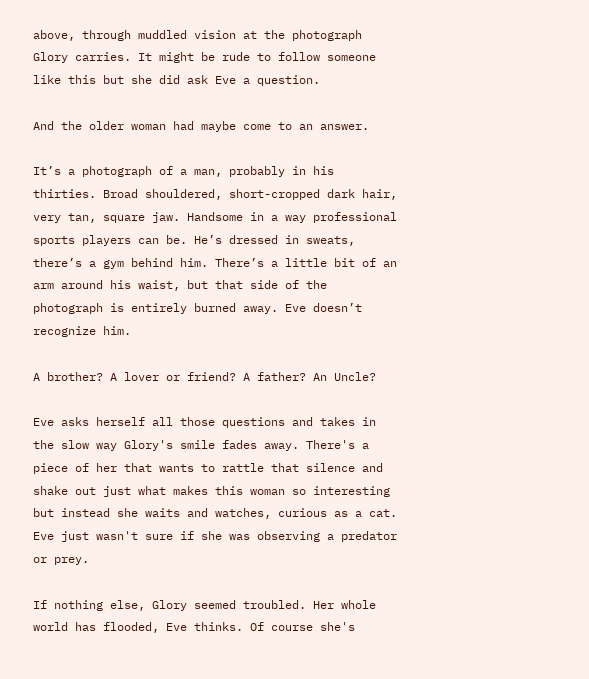above, through muddled vision at the photograph Glory carries. It might be rude to follow someone like this but she did ask Eve a question.

And the older woman had maybe come to an answer.

It’s a photograph of a man, probably in his thirties. Broad shouldered, short-cropped dark hair, very tan, square jaw. Handsome in a way professional sports players can be. He’s dressed in sweats, there’s a gym behind him. There’s a little bit of an arm around his waist, but that side of the photograph is entirely burned away. Eve doesn’t recognize him.

A brother? A lover or friend? A father? An Uncle?

Eve asks herself all those questions and takes in the slow way Glory's smile fades away. There's a piece of her that wants to rattle that silence and shake out just what makes this woman so interesting but instead she waits and watches, curious as a cat. Eve just wasn't sure if she was observing a predator or prey.

If nothing else, Glory seemed troubled. Her whole world has flooded, Eve thinks. Of course she's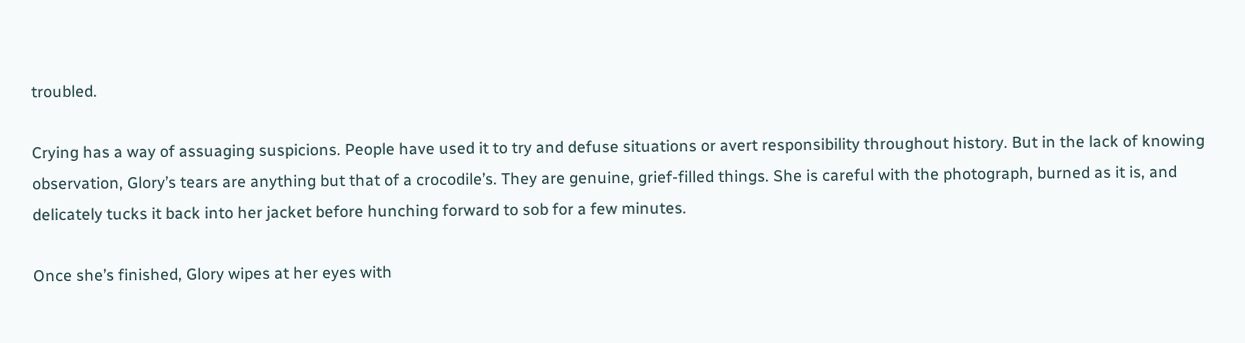troubled.

Crying has a way of assuaging suspicions. People have used it to try and defuse situations or avert responsibility throughout history. But in the lack of knowing observation, Glory’s tears are anything but that of a crocodile’s. They are genuine, grief-filled things. She is careful with the photograph, burned as it is, and delicately tucks it back into her jacket before hunching forward to sob for a few minutes.

Once she’s finished, Glory wipes at her eyes with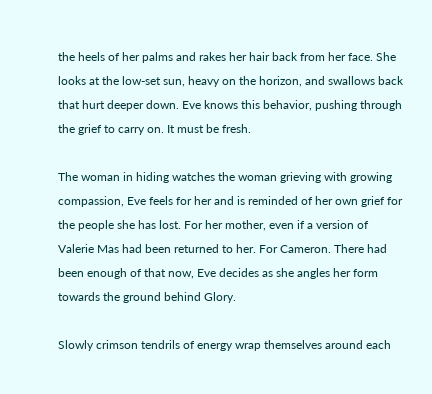the heels of her palms and rakes her hair back from her face. She looks at the low-set sun, heavy on the horizon, and swallows back that hurt deeper down. Eve knows this behavior, pushing through the grief to carry on. It must be fresh.

The woman in hiding watches the woman grieving with growing compassion, Eve feels for her and is reminded of her own grief for the people she has lost. For her mother, even if a version of Valerie Mas had been returned to her. For Cameron. There had been enough of that now, Eve decides as she angles her form towards the ground behind Glory.

Slowly crimson tendrils of energy wrap themselves around each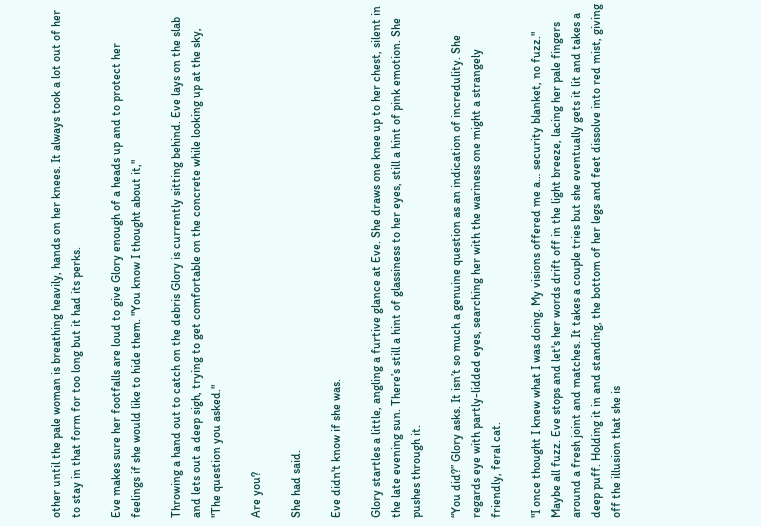other until the pale woman is breathing heavily, hands on her knees. It always took a lot out of her to stay in that form for too long but it had its perks.

Eve makes sure her footfalls are loud to give Glory enough of a heads up and to protect her feelings if she would like to hide them. "You know I thought about it,"

Throwing a hand out to catch on the debris Glory is currently sitting behind. Eve lays on the slab and lets out a deep sigh, trying to get comfortable on the concrete while looking up at the sky, "The question you asked."

Are you?

She had said.

Eve didn't know if she was.

Glory startles a little, angling a furtive glance at Eve. She draws one knee up to her chest, silent in the late evening sun. There’s still a hint of glassiness to her eyes, still a hint of pink emotion. She pushes through it.

“You did?” Glory asks. It isn’t so much a genuine question as an indication of incredulity. She regards eye with partly-lidded eyes, searching her with the wariness one might a strangely friendly, feral cat.

"I once thought I knew what I was doing. My visions offered me a… security blanket, no fuzz." Maybe all fuzz. Eve stops and let's her words drift off in the light breeze, lacing her pale fingers around a fresh joint and matches. It takes a couple tries but she eventually gets it lit and takes a deep puff. Holding it in and standing, the bottom of her legs and feet dissolve into red mist, giving off the illusion that she is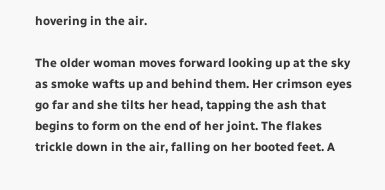hovering in the air.

The older woman moves forward looking up at the sky as smoke wafts up and behind them. Her crimson eyes go far and she tilts her head, tapping the ash that begins to form on the end of her joint. The flakes trickle down in the air, falling on her booted feet. A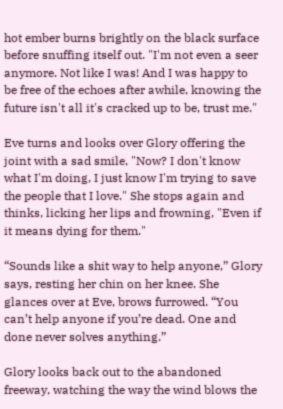hot ember burns brightly on the black surface before snuffing itself out. "I'm not even a seer anymore. Not like I was! And I was happy to be free of the echoes after awhile, knowing the future isn't all it's cracked up to be, trust me."

Eve turns and looks over Glory offering the joint with a sad smile, "Now? I don't know what I'm doing, I just know I'm trying to save the people that I love." She stops again and thinks, licking her lips and frowning, "Even if it means dying for them."

“Sounds like a shit way to help anyone,” Glory says, resting her chin on her knee. She glances over at Eve, brows furrowed. “You can’t help anyone if you’re dead. One and done never solves anything.”

Glory looks back out to the abandoned freeway, watching the way the wind blows the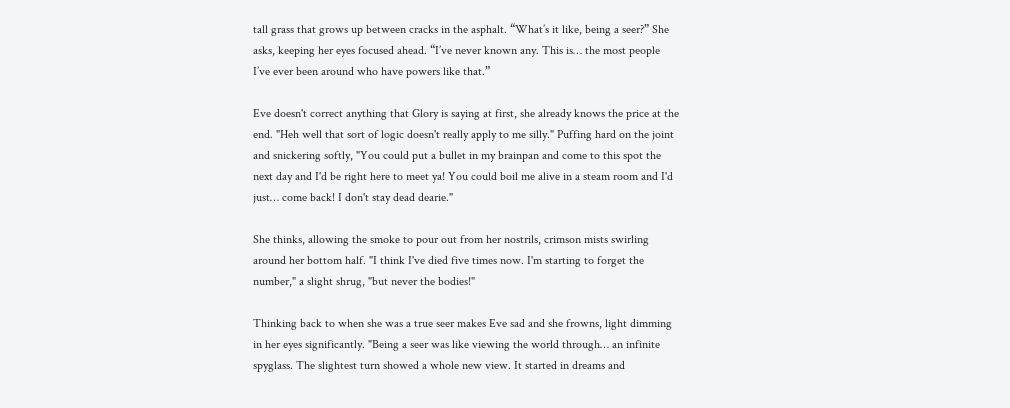tall grass that grows up between cracks in the asphalt. “What’s it like, being a seer?” She asks, keeping her eyes focused ahead. “I’ve never known any. This is… the most people I’ve ever been around who have powers like that.”

Eve doesn't correct anything that Glory is saying at first, she already knows the price at the end. "Heh well that sort of logic doesn't really apply to me silly." Puffing hard on the joint and snickering softly, "You could put a bullet in my brainpan and come to this spot the next day and I'd be right here to meet ya! You could boil me alive in a steam room and I'd just… come back! I don't stay dead dearie."

She thinks, allowing the smoke to pour out from her nostrils, crimson mists swirling around her bottom half. "I think I've died five times now. I'm starting to forget the number," a slight shrug, "but never the bodies!"

Thinking back to when she was a true seer makes Eve sad and she frowns, light dimming in her eyes significantly. "Being a seer was like viewing the world through… an infinite spyglass. The slightest turn showed a whole new view. It started in dreams and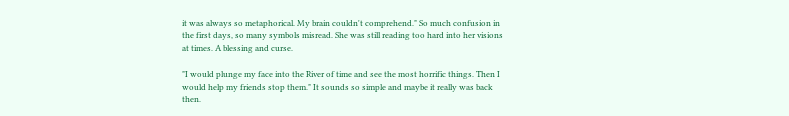it was always so metaphorical. My brain couldn't comprehend." So much confusion in the first days, so many symbols misread. She was still reading too hard into her visions at times. A blessing and curse.

"I would plunge my face into the River of time and see the most horrific things. Then I would help my friends stop them." It sounds so simple and maybe it really was back then.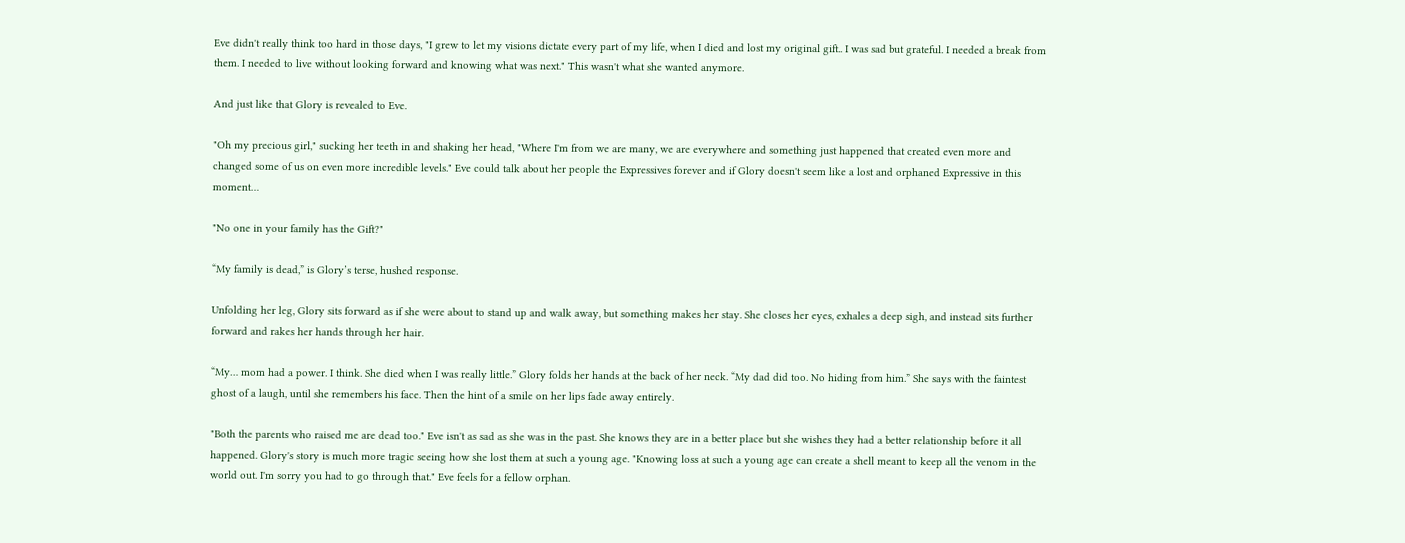Eve didn't really think too hard in those days, "I grew to let my visions dictate every part of my life, when I died and lost my original gift.. I was sad but grateful. I needed a break from them. I needed to live without looking forward and knowing what was next." This wasn't what she wanted anymore.

And just like that Glory is revealed to Eve.

"Oh my precious girl," sucking her teeth in and shaking her head, "Where I'm from we are many, we are everywhere and something just happened that created even more and changed some of us on even more incredible levels." Eve could talk about her people the Expressives forever and if Glory doesn't seem like a lost and orphaned Expressive in this moment…

"No one in your family has the Gift?"

“My family is dead,” is Glory’s terse, hushed response.

Unfolding her leg, Glory sits forward as if she were about to stand up and walk away, but something makes her stay. She closes her eyes, exhales a deep sigh, and instead sits further forward and rakes her hands through her hair.

“My… mom had a power. I think. She died when I was really little.” Glory folds her hands at the back of her neck. “My dad did too. No hiding from him.” She says with the faintest ghost of a laugh, until she remembers his face. Then the hint of a smile on her lips fade away entirely.

"Both the parents who raised me are dead too." Eve isn't as sad as she was in the past. She knows they are in a better place but she wishes they had a better relationship before it all happened. Glory's story is much more tragic seeing how she lost them at such a young age. "Knowing loss at such a young age can create a shell meant to keep all the venom in the world out. I'm sorry you had to go through that." Eve feels for a fellow orphan.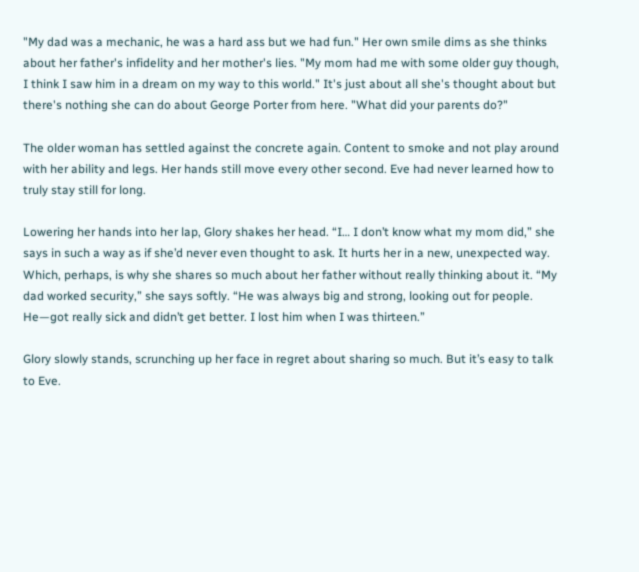"My dad was a mechanic, he was a hard ass but we had fun." Her own smile dims as she thinks about her father's infidelity and her mother's lies. "My mom had me with some older guy though, I think I saw him in a dream on my way to this world." It's just about all she's thought about but there's nothing she can do about George Porter from here. "What did your parents do?"

The older woman has settled against the concrete again. Content to smoke and not play around with her ability and legs. Her hands still move every other second. Eve had never learned how to truly stay still for long.

Lowering her hands into her lap, Glory shakes her head. “I… I don’t know what my mom did,” she says in such a way as if she’d never even thought to ask. It hurts her in a new, unexpected way. Which, perhaps, is why she shares so much about her father without really thinking about it. “My dad worked security,” she says softly. “He was always big and strong, looking out for people. He—got really sick and didn’t get better. I lost him when I was thirteen.”

Glory slowly stands, scrunching up her face in regret about sharing so much. But it’s easy to talk to Eve.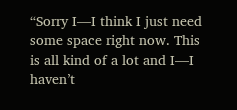“Sorry I—I think I just need some space right now. This is all kind of a lot and I—I haven’t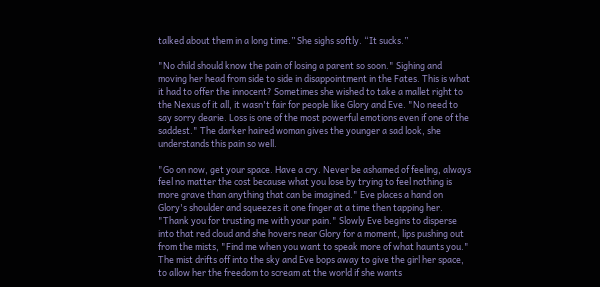talked about them in a long time.” She sighs softly. “It sucks.”

"No child should know the pain of losing a parent so soon." Sighing and moving her head from side to side in disappointment in the Fates. This is what it had to offer the innocent? Sometimes she wished to take a mallet right to the Nexus of it all, it wasn't fair for people like Glory and Eve. "No need to say sorry dearie. Loss is one of the most powerful emotions even if one of the saddest." The darker haired woman gives the younger a sad look, she understands this pain so well.

"Go on now, get your space. Have a cry. Never be ashamed of feeling, always feel no matter the cost because what you lose by trying to feel nothing is more grave than anything that can be imagined." Eve places a hand on Glory's shoulder and squeezes it one finger at a time then tapping her. "Thank you for trusting me with your pain." Slowly Eve begins to disperse into that red cloud and she hovers near Glory for a moment, lips pushing out from the mists, "Find me when you want to speak more of what haunts you." The mist drifts off into the sky and Eve bops away to give the girl her space, to allow her the freedom to scream at the world if she wants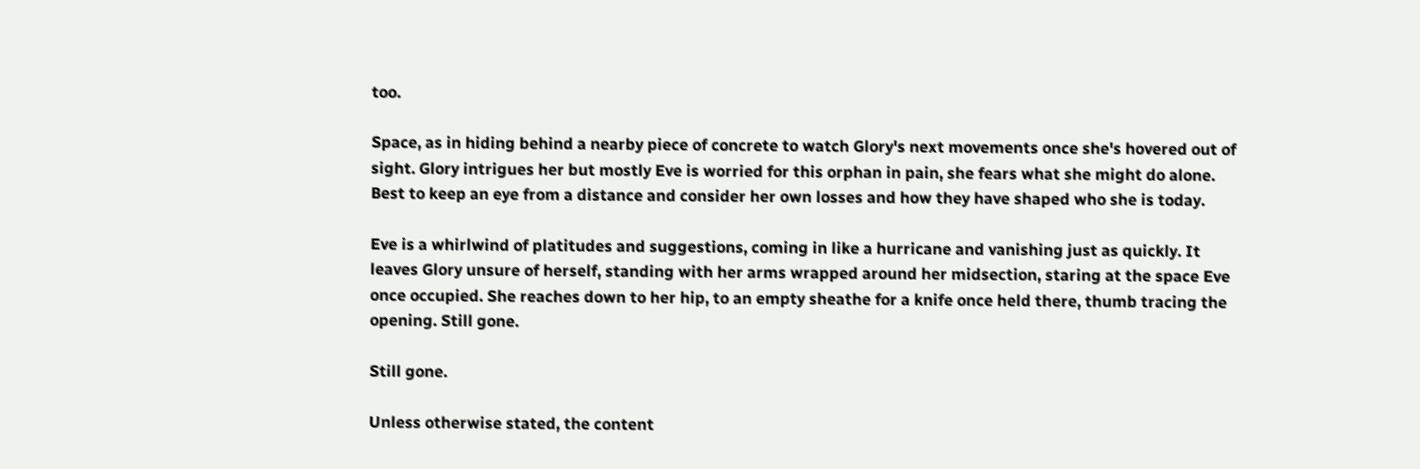too.

Space, as in hiding behind a nearby piece of concrete to watch Glory's next movements once she's hovered out of sight. Glory intrigues her but mostly Eve is worried for this orphan in pain, she fears what she might do alone. Best to keep an eye from a distance and consider her own losses and how they have shaped who she is today.

Eve is a whirlwind of platitudes and suggestions, coming in like a hurricane and vanishing just as quickly. It leaves Glory unsure of herself, standing with her arms wrapped around her midsection, staring at the space Eve once occupied. She reaches down to her hip, to an empty sheathe for a knife once held there, thumb tracing the opening. Still gone.

Still gone.

Unless otherwise stated, the content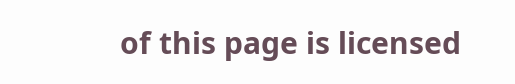of this page is licensed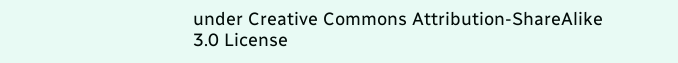under Creative Commons Attribution-ShareAlike 3.0 License